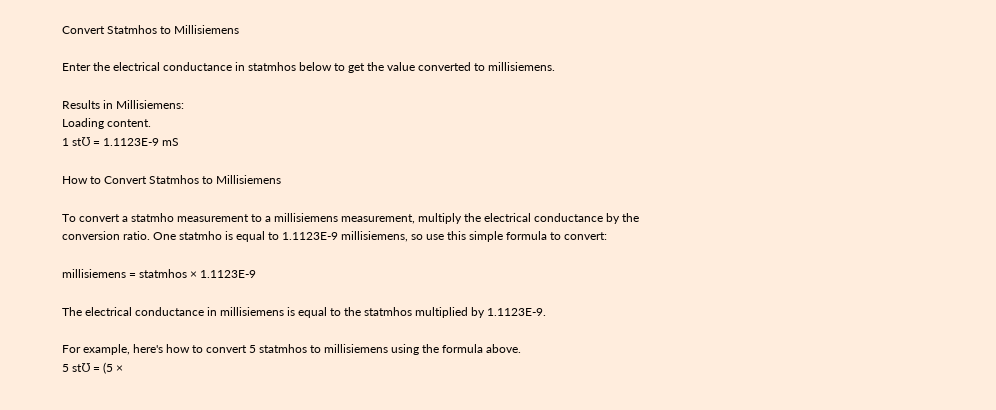Convert Statmhos to Millisiemens

Enter the electrical conductance in statmhos below to get the value converted to millisiemens.

Results in Millisiemens:
Loading content.
1 st℧ = 1.1123E-9 mS

How to Convert Statmhos to Millisiemens

To convert a statmho measurement to a millisiemens measurement, multiply the electrical conductance by the conversion ratio. One statmho is equal to 1.1123E-9 millisiemens, so use this simple formula to convert:

millisiemens = statmhos × 1.1123E-9

The electrical conductance in millisiemens is equal to the statmhos multiplied by 1.1123E-9.

For example, here's how to convert 5 statmhos to millisiemens using the formula above.
5 st℧ = (5 ×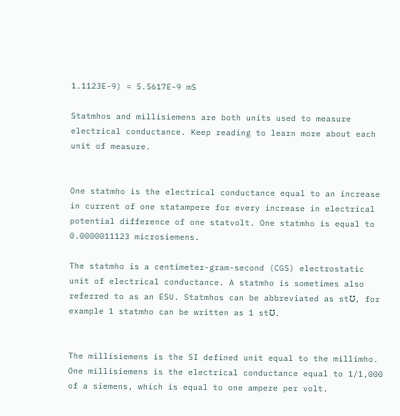1.1123E-9) = 5.5617E-9 mS

Statmhos and millisiemens are both units used to measure electrical conductance. Keep reading to learn more about each unit of measure.


One statmho is the electrical conductance equal to an increase in current of one statampere for every increase in electrical potential difference of one statvolt. One statmho is equal to 0.0000011123 microsiemens.

The statmho is a centimeter-gram-second (CGS) electrostatic unit of electrical conductance. A statmho is sometimes also referred to as an ESU. Statmhos can be abbreviated as st℧, for example 1 statmho can be written as 1 st℧.


The millisiemens is the SI defined unit equal to the millimho. One millisiemens is the electrical conductance equal to 1/1,000 of a siemens, which is equal to one ampere per volt.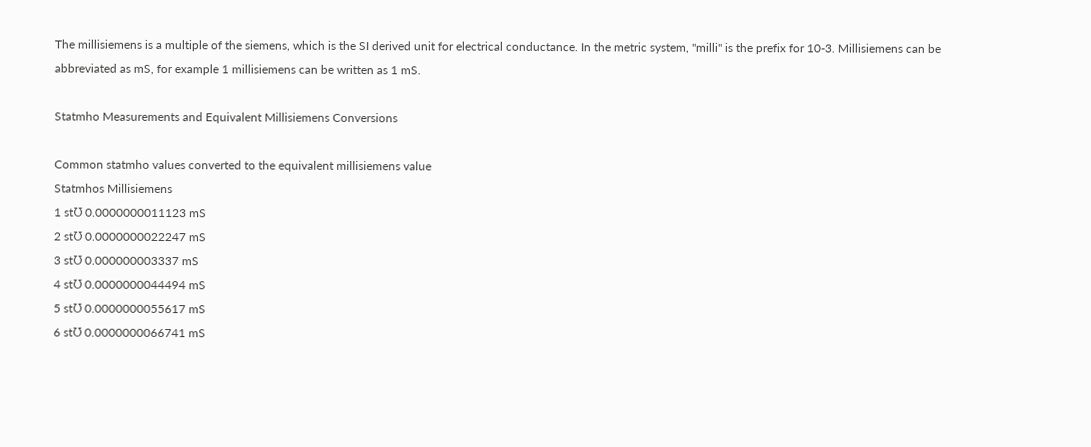The millisiemens is a multiple of the siemens, which is the SI derived unit for electrical conductance. In the metric system, "milli" is the prefix for 10-3. Millisiemens can be abbreviated as mS, for example 1 millisiemens can be written as 1 mS.

Statmho Measurements and Equivalent Millisiemens Conversions

Common statmho values converted to the equivalent millisiemens value
Statmhos Millisiemens
1 st℧ 0.0000000011123 mS
2 st℧ 0.0000000022247 mS
3 st℧ 0.000000003337 mS
4 st℧ 0.0000000044494 mS
5 st℧ 0.0000000055617 mS
6 st℧ 0.0000000066741 mS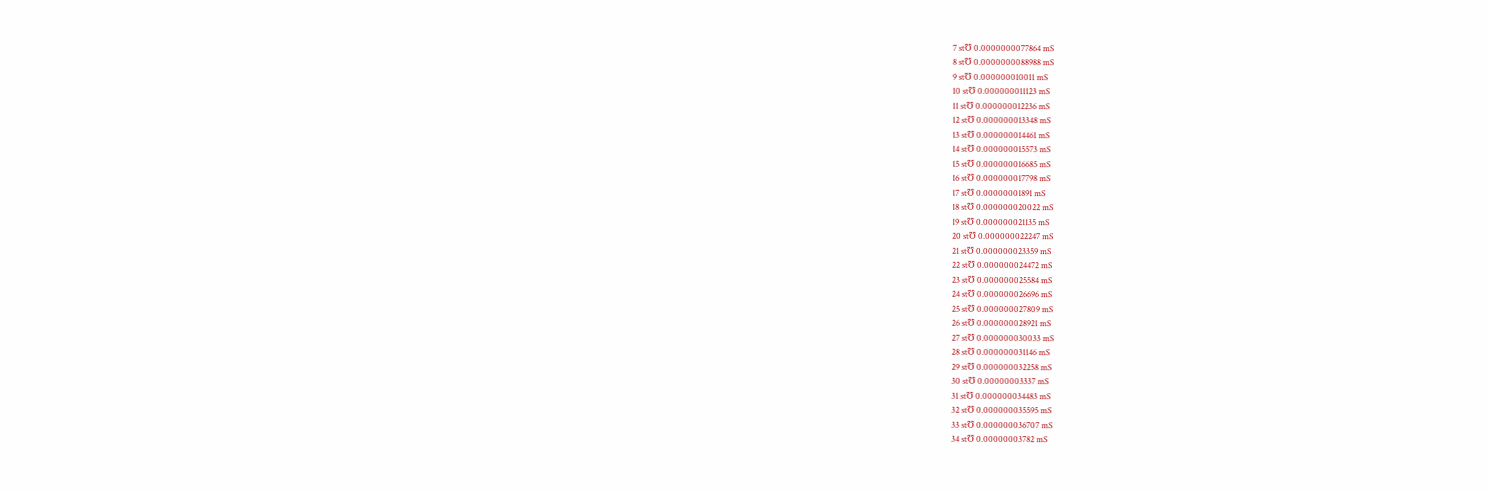7 st℧ 0.0000000077864 mS
8 st℧ 0.0000000088988 mS
9 st℧ 0.000000010011 mS
10 st℧ 0.000000011123 mS
11 st℧ 0.000000012236 mS
12 st℧ 0.000000013348 mS
13 st℧ 0.000000014461 mS
14 st℧ 0.000000015573 mS
15 st℧ 0.000000016685 mS
16 st℧ 0.000000017798 mS
17 st℧ 0.00000001891 mS
18 st℧ 0.000000020022 mS
19 st℧ 0.000000021135 mS
20 st℧ 0.000000022247 mS
21 st℧ 0.000000023359 mS
22 st℧ 0.000000024472 mS
23 st℧ 0.000000025584 mS
24 st℧ 0.000000026696 mS
25 st℧ 0.000000027809 mS
26 st℧ 0.000000028921 mS
27 st℧ 0.000000030033 mS
28 st℧ 0.000000031146 mS
29 st℧ 0.000000032258 mS
30 st℧ 0.00000003337 mS
31 st℧ 0.000000034483 mS
32 st℧ 0.000000035595 mS
33 st℧ 0.000000036707 mS
34 st℧ 0.00000003782 mS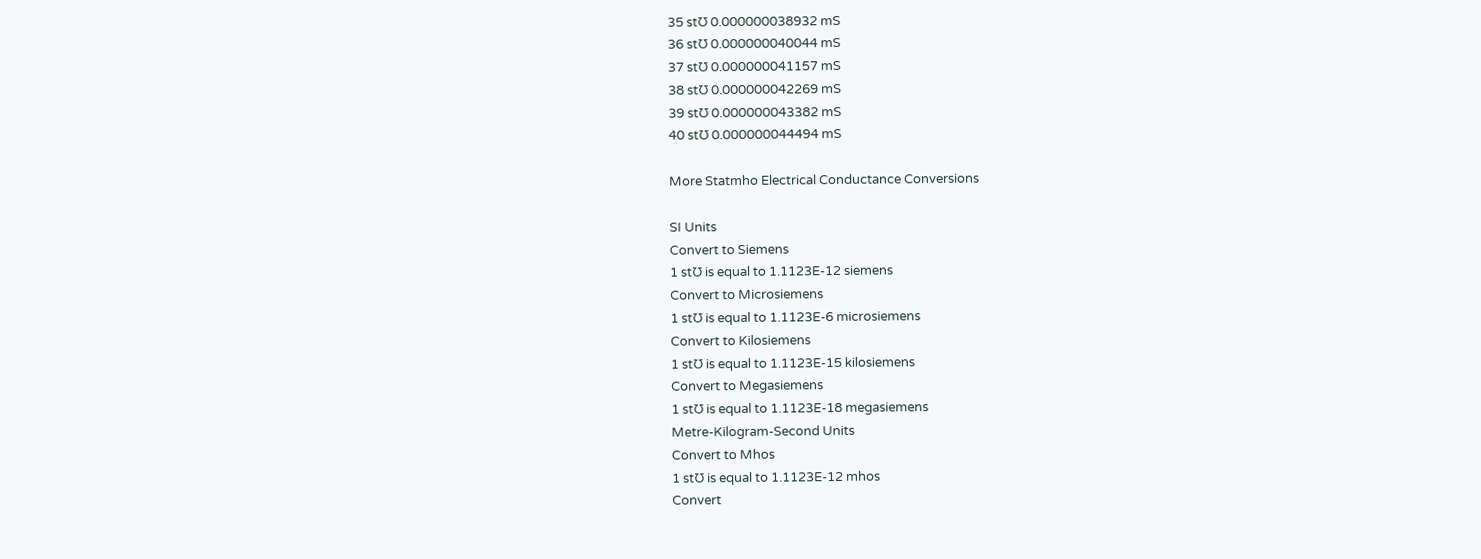35 st℧ 0.000000038932 mS
36 st℧ 0.000000040044 mS
37 st℧ 0.000000041157 mS
38 st℧ 0.000000042269 mS
39 st℧ 0.000000043382 mS
40 st℧ 0.000000044494 mS

More Statmho Electrical Conductance Conversions

SI Units
Convert to Siemens
1 st℧ is equal to 1.1123E-12 siemens
Convert to Microsiemens
1 st℧ is equal to 1.1123E-6 microsiemens
Convert to Kilosiemens
1 st℧ is equal to 1.1123E-15 kilosiemens
Convert to Megasiemens
1 st℧ is equal to 1.1123E-18 megasiemens
Metre-Kilogram-Second Units
Convert to Mhos
1 st℧ is equal to 1.1123E-12 mhos
Convert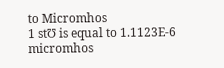to Micromhos
1 st℧ is equal to 1.1123E-6 micromhos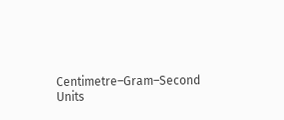Centimetre–Gram–Second Units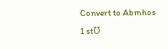Convert to Abmhos
1 st℧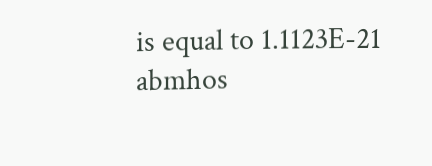is equal to 1.1123E-21 abmhos